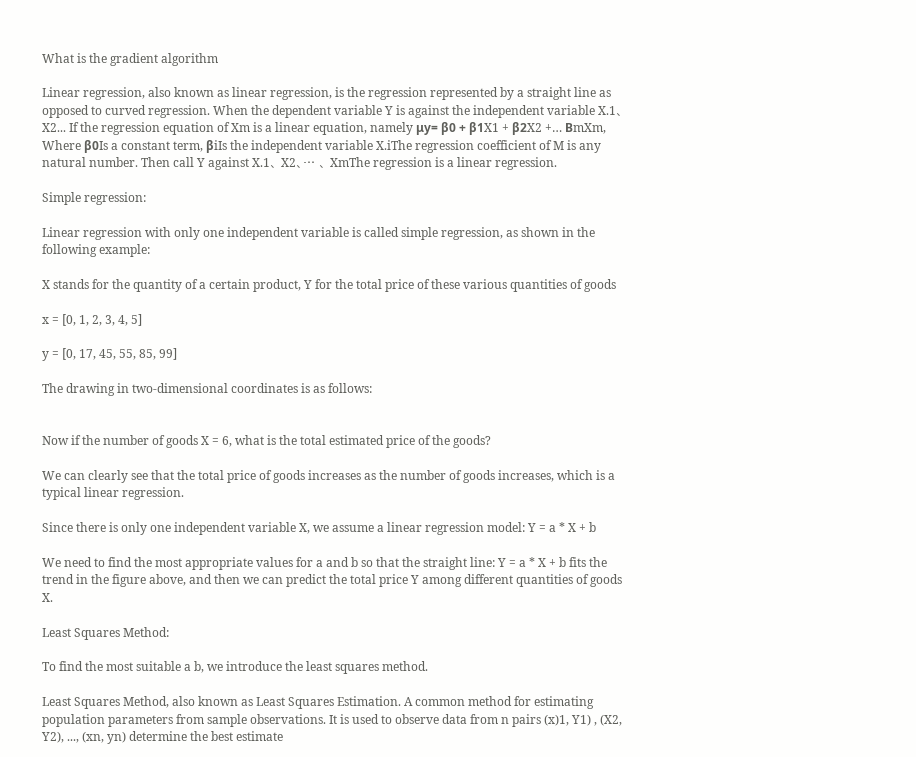What is the gradient algorithm

Linear regression, also known as linear regression, is the regression represented by a straight line as opposed to curved regression. When the dependent variable Y is against the independent variable X.1、 X2... If the regression equation of Xm is a linear equation, namely μy= β0 + β1X1 + β2X2 +… ΒmXm, Where β0Is a constant term, βiIs the independent variable X.iThe regression coefficient of M is any natural number. Then call Y against X.1、 X2、… 、 XmThe regression is a linear regression.

Simple regression:

Linear regression with only one independent variable is called simple regression, as shown in the following example:

X stands for the quantity of a certain product, Y for the total price of these various quantities of goods

x = [0, 1, 2, 3, 4, 5]

y = [0, 17, 45, 55, 85, 99]

The drawing in two-dimensional coordinates is as follows:


Now if the number of goods X = 6, what is the total estimated price of the goods?

We can clearly see that the total price of goods increases as the number of goods increases, which is a typical linear regression.

Since there is only one independent variable X, we assume a linear regression model: Y = a * X + b

We need to find the most appropriate values for a and b so that the straight line: Y = a * X + b fits the trend in the figure above, and then we can predict the total price Y among different quantities of goods X.

Least Squares Method:

To find the most suitable a b, we introduce the least squares method.

Least Squares Method, also known as Least Squares Estimation. A common method for estimating population parameters from sample observations. It is used to observe data from n pairs (x)1, Y1) , (X2, Y2), ..., (xn, yn) determine the best estimate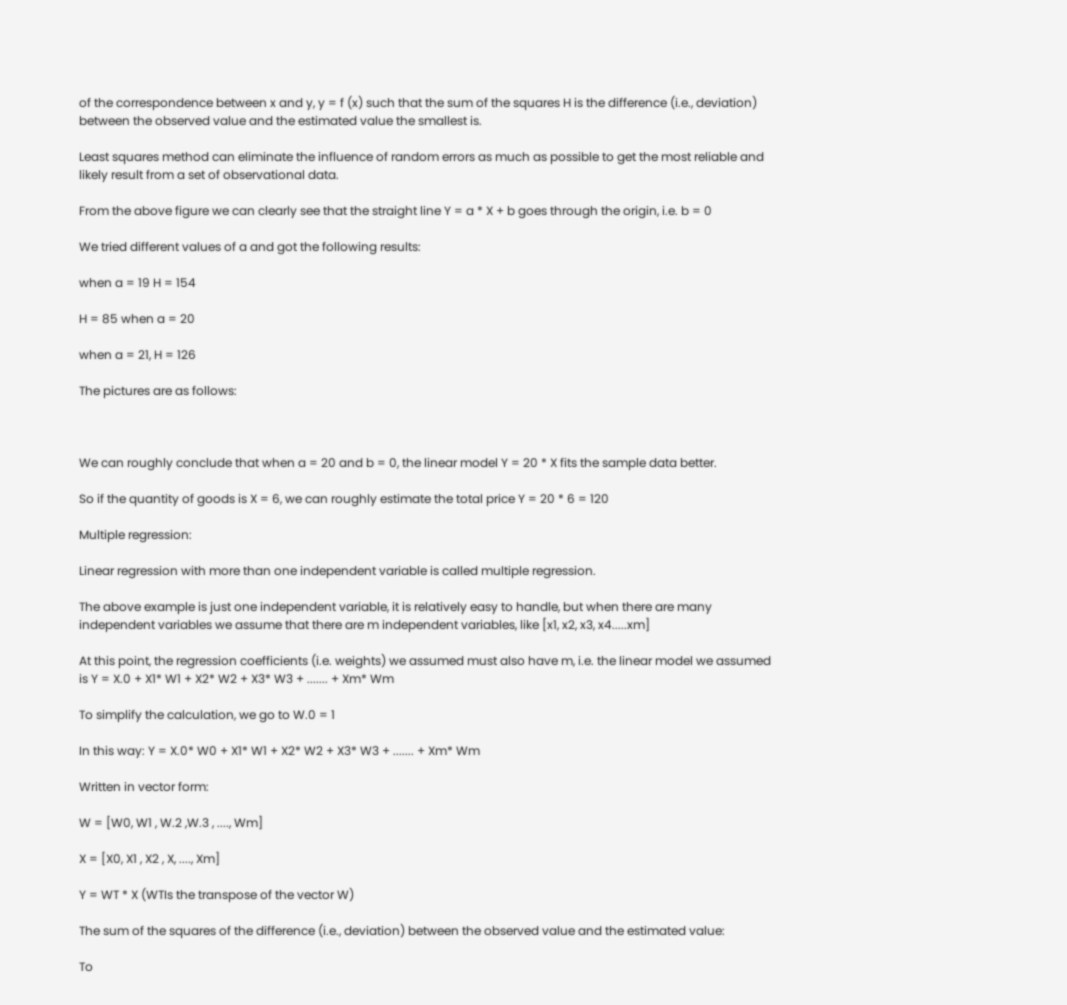of the correspondence between x and y, y = f (x) such that the sum of the squares H is the difference (i.e., deviation) between the observed value and the estimated value the smallest is.

Least squares method can eliminate the influence of random errors as much as possible to get the most reliable and likely result from a set of observational data.

From the above figure we can clearly see that the straight line Y = a * X + b goes through the origin, i.e. b = 0

We tried different values of a and got the following results:

when a = 19 H = 154

H = 85 when a = 20

when a = 21, H = 126

The pictures are as follows:



We can roughly conclude that when a = 20 and b = 0, the linear model Y = 20 * X fits the sample data better.

So if the quantity of goods is X = 6, we can roughly estimate the total price Y = 20 * 6 = 120

Multiple regression:

Linear regression with more than one independent variable is called multiple regression.

The above example is just one independent variable, it is relatively easy to handle, but when there are many independent variables we assume that there are m independent variables, like [x1, x2, x3, x4.....xm]

At this point, the regression coefficients (i.e. weights) we assumed must also have m, i.e. the linear model we assumed is Y = X.0 + X1* W1 + X2* W2 + X3* W3 + ....... + Xm* Wm

To simplify the calculation, we go to W.0 = 1

In this way: Y = X.0* W0 + X1* W1 + X2* W2 + X3* W3 + ....... + Xm* Wm

Written in vector form:

W = [W0, W1 , W.2 ,W.3 , ...., Wm]

X = [X0, X1 , X2 , X, ...., Xm]

Y = WT * X (WTIs the transpose of the vector W)

The sum of the squares of the difference (i.e., deviation) between the observed value and the estimated value:

To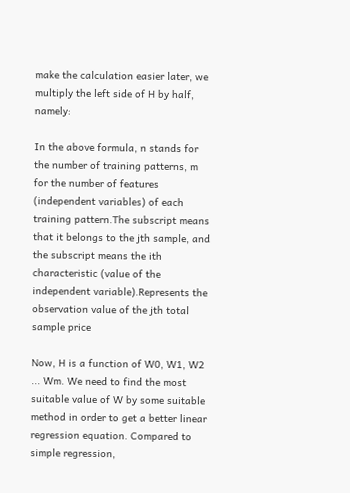make the calculation easier later, we multiply the left side of H by half, namely:

In the above formula, n stands for the number of training patterns, m for the number of features (independent variables) of each training pattern.The subscript means that it belongs to the jth sample, and the subscript means the ith characteristic (value of the independent variable).Represents the observation value of the jth total sample price

Now, H is a function of W0, W1, W2 ... Wm. We need to find the most suitable value of W by some suitable method in order to get a better linear regression equation. Compared to simple regression,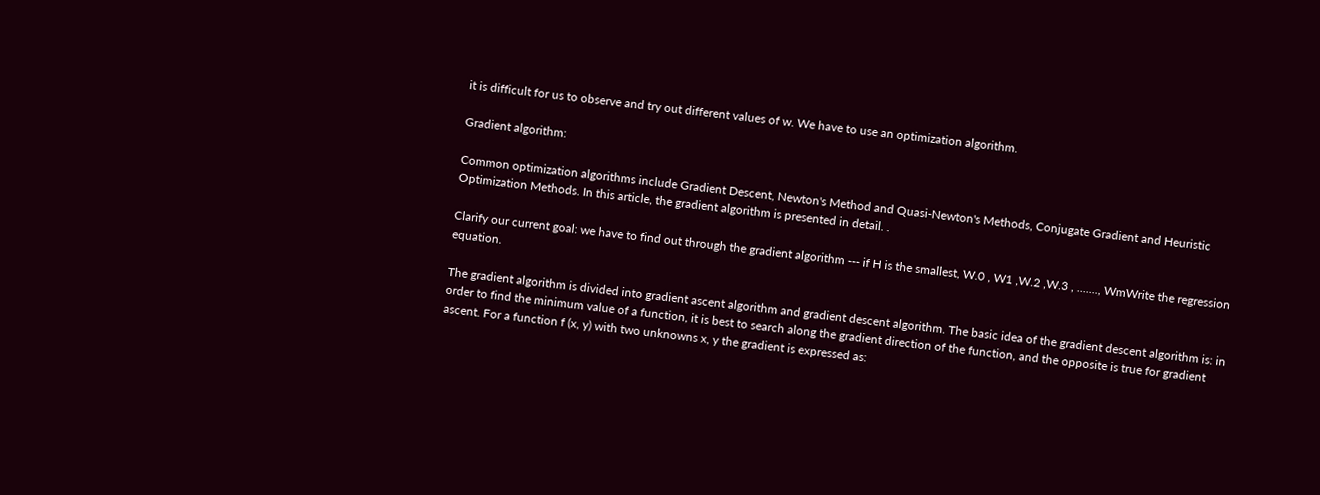it is difficult for us to observe and try out different values of w. We have to use an optimization algorithm.

Gradient algorithm:

Common optimization algorithms include Gradient Descent, Newton's Method and Quasi-Newton's Methods, Conjugate Gradient and Heuristic Optimization Methods. In this article, the gradient algorithm is presented in detail. .

Clarify our current goal: we have to find out through the gradient algorithm --- if H is the smallest, W.0 , W1 ,W.2 ,W.3 , ......., WmWrite the regression equation.

The gradient algorithm is divided into gradient ascent algorithm and gradient descent algorithm. The basic idea of the gradient descent algorithm is: in order to find the minimum value of a function, it is best to search along the gradient direction of the function, and the opposite is true for gradient ascent. For a function f (x, y) with two unknowns x, y the gradient is expressed as: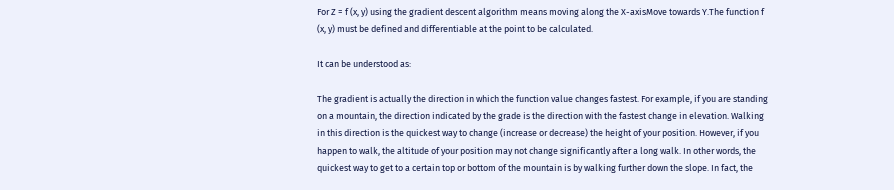For Z = f (x, y) using the gradient descent algorithm means moving along the X-axisMove towards Y.The function f (x, y) must be defined and differentiable at the point to be calculated.

It can be understood as:

The gradient is actually the direction in which the function value changes fastest. For example, if you are standing on a mountain, the direction indicated by the grade is the direction with the fastest change in elevation. Walking in this direction is the quickest way to change (increase or decrease) the height of your position. However, if you happen to walk, the altitude of your position may not change significantly after a long walk. In other words, the quickest way to get to a certain top or bottom of the mountain is by walking further down the slope. In fact, the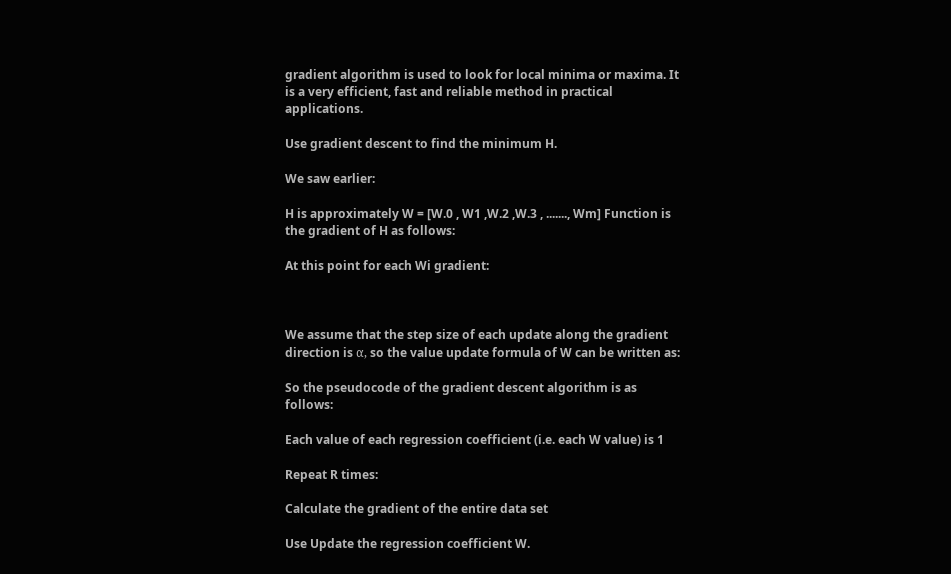gradient algorithm is used to look for local minima or maxima. It is a very efficient, fast and reliable method in practical applications.

Use gradient descent to find the minimum H.

We saw earlier:

H is approximately W = [W.0 , W1 ,W.2 ,W.3 , ......., Wm] Function is the gradient of H as follows:

At this point for each Wi gradient:



We assume that the step size of each update along the gradient direction is α, so the value update formula of W can be written as:

So the pseudocode of the gradient descent algorithm is as follows:

Each value of each regression coefficient (i.e. each W value) is 1

Repeat R times:

Calculate the gradient of the entire data set

Use Update the regression coefficient W.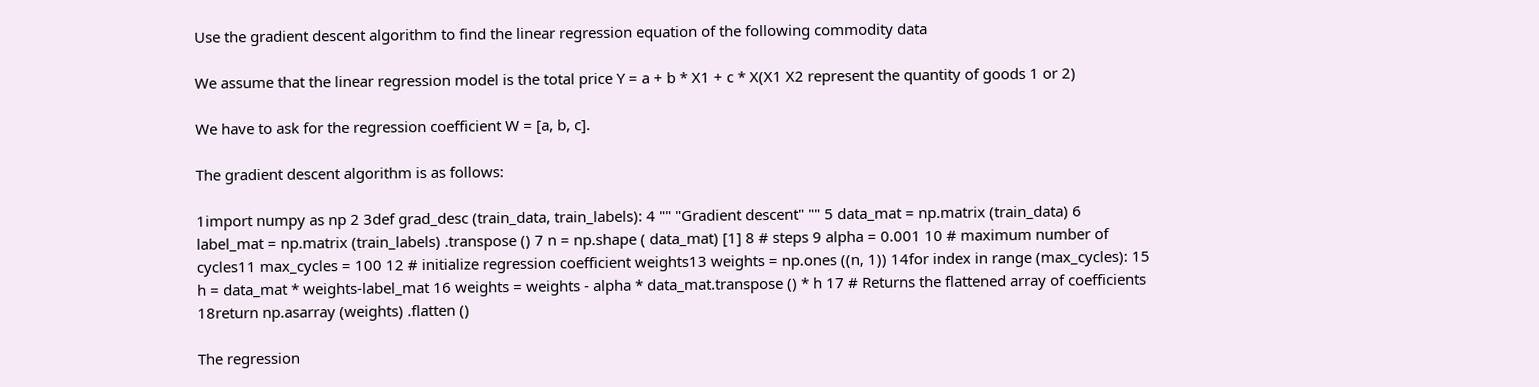Use the gradient descent algorithm to find the linear regression equation of the following commodity data

We assume that the linear regression model is the total price Y = a + b * X1 + c * X(X1 X2 represent the quantity of goods 1 or 2)

We have to ask for the regression coefficient W = [a, b, c].

The gradient descent algorithm is as follows:

1import numpy as np 2 3def grad_desc (train_data, train_labels): 4 "" "Gradient descent" "" 5 data_mat = np.matrix (train_data) 6 label_mat = np.matrix (train_labels) .transpose () 7 n = np.shape ( data_mat) [1] 8 # steps 9 alpha = 0.001 10 # maximum number of cycles11 max_cycles = 100 12 # initialize regression coefficient weights13 weights = np.ones ((n, 1)) 14for index in range (max_cycles): 15 h = data_mat * weights-label_mat 16 weights = weights - alpha * data_mat.transpose () * h 17 # Returns the flattened array of coefficients 18return np.asarray (weights) .flatten ()

The regression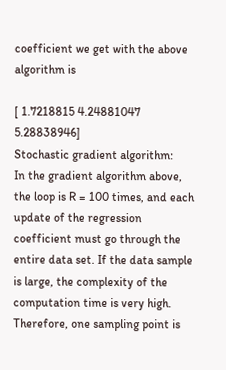coefficient we get with the above algorithm is

[ 1.7218815 4.24881047 5.28838946]
Stochastic gradient algorithm:
In the gradient algorithm above, the loop is R = 100 times, and each update of the regression coefficient must go through the entire data set. If the data sample is large, the complexity of the computation time is very high.
Therefore, one sampling point is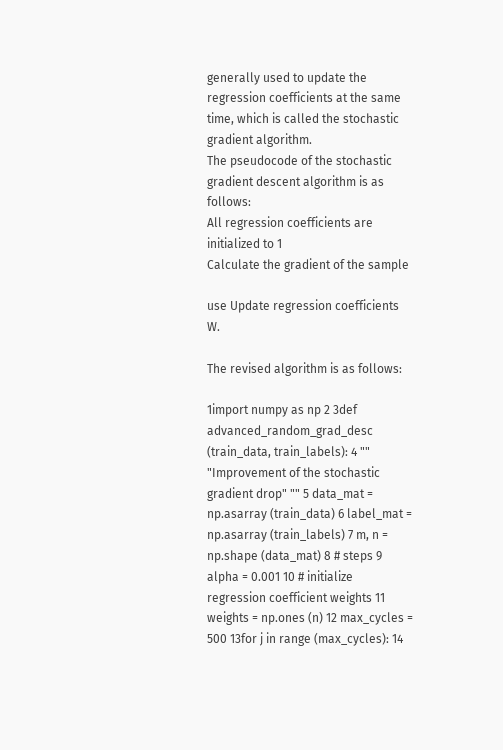generally used to update the regression coefficients at the same time, which is called the stochastic gradient algorithm.
The pseudocode of the stochastic gradient descent algorithm is as follows:
All regression coefficients are initialized to 1
Calculate the gradient of the sample

use Update regression coefficients W.

The revised algorithm is as follows:

1import numpy as np 2 3def advanced_random_grad_desc (train_data, train_labels): 4 "" "Improvement of the stochastic gradient drop" "" 5 data_mat = np.asarray (train_data) 6 label_mat = np.asarray (train_labels) 7 m, n = np.shape (data_mat) 8 # steps 9 alpha = 0.001 10 # initialize regression coefficient weights 11 weights = np.ones (n) 12 max_cycles = 500 13for j in range (max_cycles): 14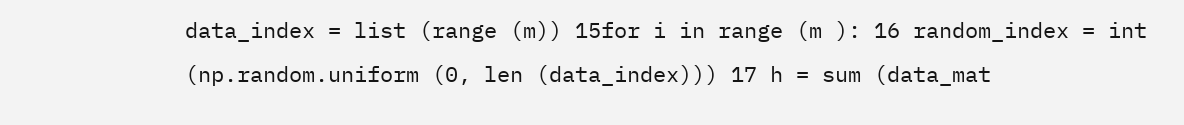data_index = list (range (m)) 15for i in range (m ): 16 random_index = int (np.random.uniform (0, len (data_index))) 17 h = sum (data_mat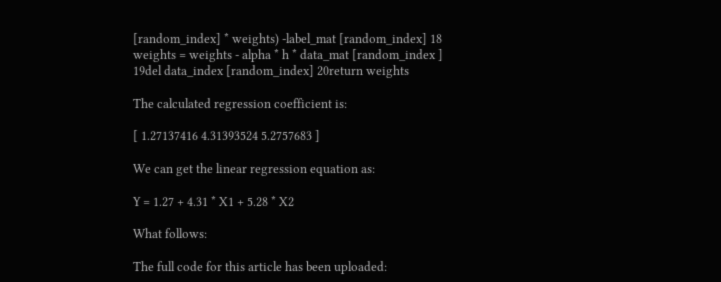[random_index] * weights) -label_mat [random_index] 18 weights = weights - alpha * h * data_mat [random_index ] 19del data_index [random_index] 20return weights

The calculated regression coefficient is:

[ 1.27137416 4.31393524 5.2757683 ]

We can get the linear regression equation as:

Y = 1.27 + 4.31 * X1 + 5.28 * X2

What follows:

The full code for this article has been uploaded: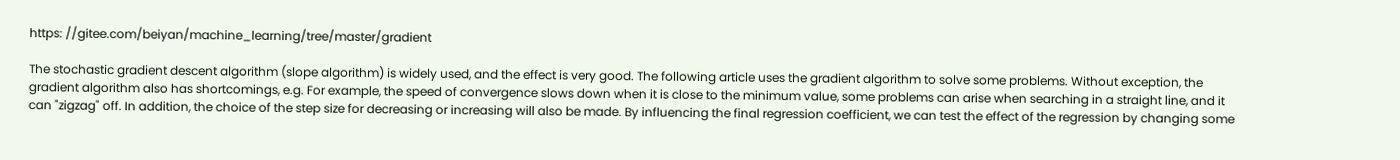https: //gitee.com/beiyan/machine_learning/tree/master/gradient

The stochastic gradient descent algorithm (slope algorithm) is widely used, and the effect is very good. The following article uses the gradient algorithm to solve some problems. Without exception, the gradient algorithm also has shortcomings, e.g. For example, the speed of convergence slows down when it is close to the minimum value, some problems can arise when searching in a straight line, and it can "zigzag" off. In addition, the choice of the step size for decreasing or increasing will also be made. By influencing the final regression coefficient, we can test the effect of the regression by changing some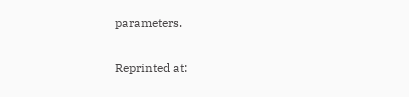parameters.

Reprinted at: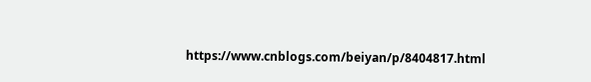https://www.cnblogs.com/beiyan/p/8404817.html